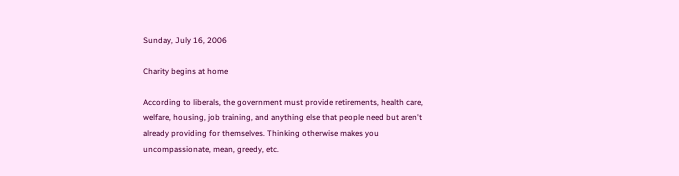Sunday, July 16, 2006

Charity begins at home

According to liberals, the government must provide retirements, health care, welfare, housing, job training, and anything else that people need but aren't already providing for themselves. Thinking otherwise makes you uncompassionate, mean, greedy, etc.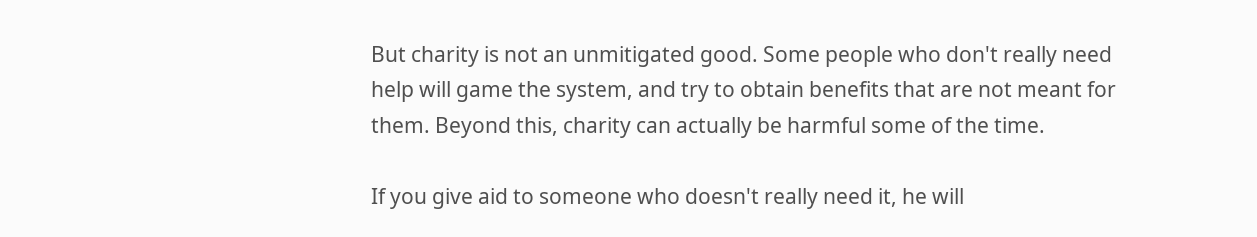But charity is not an unmitigated good. Some people who don't really need help will game the system, and try to obtain benefits that are not meant for them. Beyond this, charity can actually be harmful some of the time.

If you give aid to someone who doesn't really need it, he will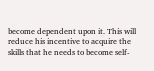become dependent upon it. This will reduce his incentive to acquire the skills that he needs to become self-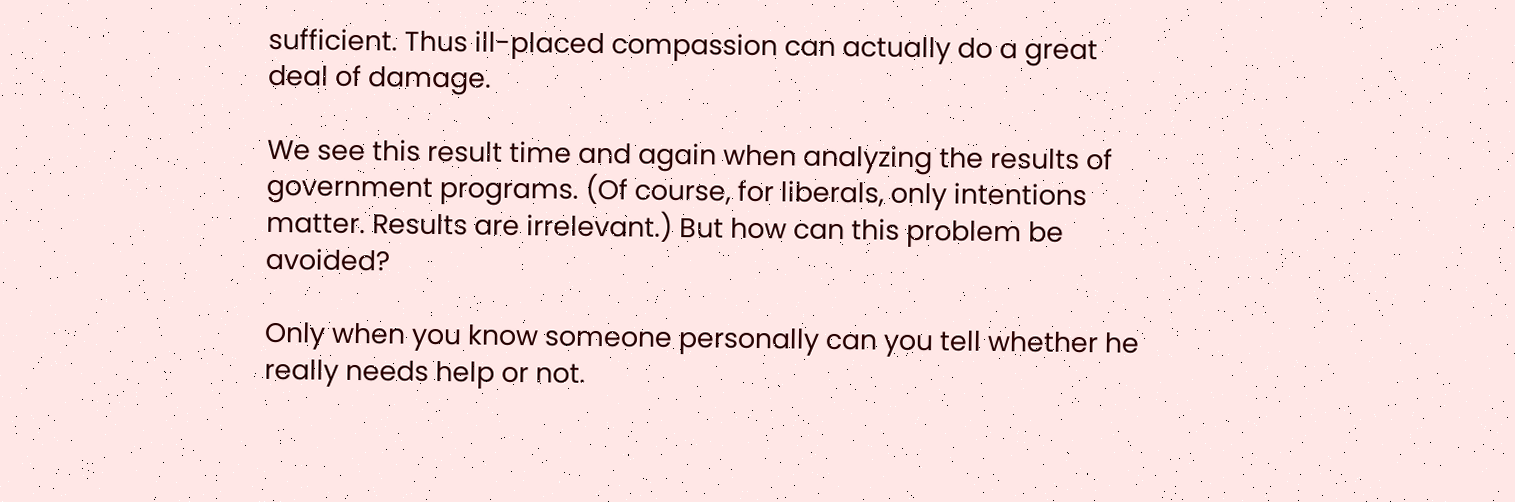sufficient. Thus ill-placed compassion can actually do a great deal of damage.

We see this result time and again when analyzing the results of government programs. (Of course, for liberals, only intentions matter. Results are irrelevant.) But how can this problem be avoided?

Only when you know someone personally can you tell whether he really needs help or not.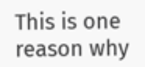This is one reason why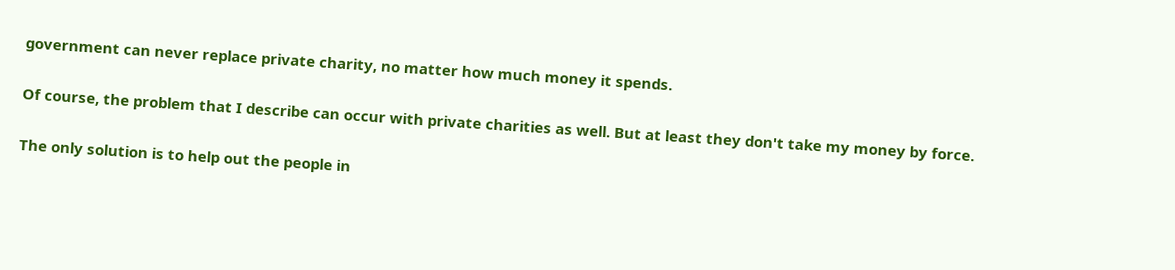government can never replace private charity, no matter how much money it spends.

Of course, the problem that I describe can occur with private charities as well. But at least they don't take my money by force.

The only solution is to help out the people in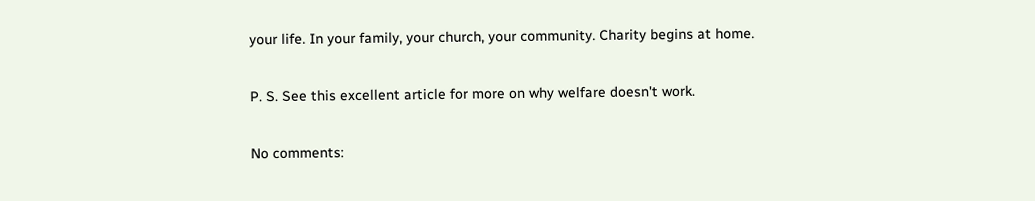your life. In your family, your church, your community. Charity begins at home.

P. S. See this excellent article for more on why welfare doesn't work.

No comments: